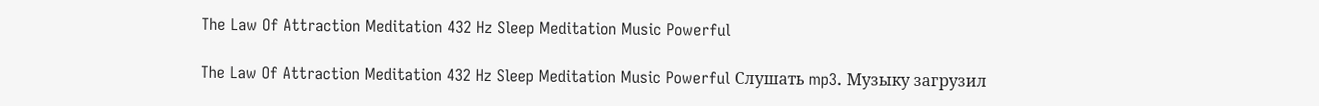The Law Of Attraction Meditation 432 Hz Sleep Meditation Music Powerful

The Law Of Attraction Meditation 432 Hz Sleep Meditation Music Powerful Слушать mp3. Музыку загрузил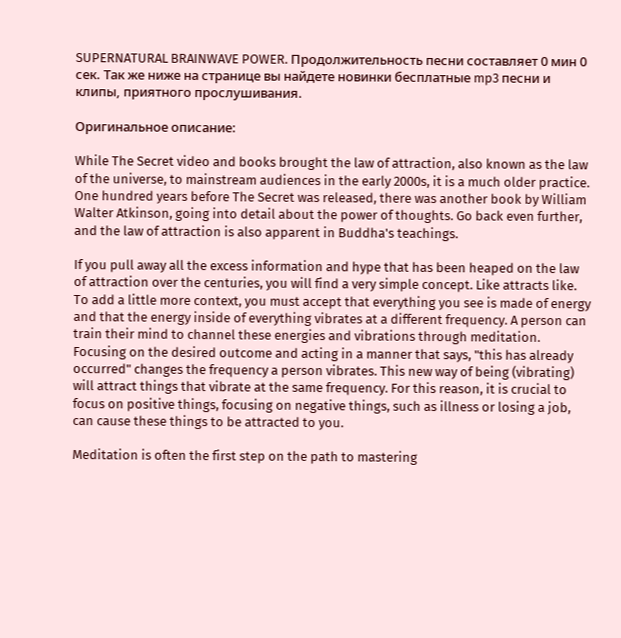SUPERNATURAL BRAINWAVE POWER. Продолжительность песни составляет 0 мин 0 сек. Так же ниже на странице вы найдете новинки бесплатные mp3 песни и клипы, приятного прослушивания.

Оригинальное описание:

While The Secret video and books brought the law of attraction, also known as the law of the universe, to mainstream audiences in the early 2000s, it is a much older practice. One hundred years before The Secret was released, there was another book by William Walter Atkinson, going into detail about the power of thoughts. Go back even further, and the law of attraction is also apparent in Buddha's teachings.

If you pull away all the excess information and hype that has been heaped on the law of attraction over the centuries, you will find a very simple concept. Like attracts like. To add a little more context, you must accept that everything you see is made of energy and that the energy inside of everything vibrates at a different frequency. A person can train their mind to channel these energies and vibrations through meditation. Focusing on the desired outcome and acting in a manner that says, "this has already occurred" changes the frequency a person vibrates. This new way of being (vibrating) will attract things that vibrate at the same frequency. For this reason, it is crucial to focus on positive things, focusing on negative things, such as illness or losing a job, can cause these things to be attracted to you.

Meditation is often the first step on the path to mastering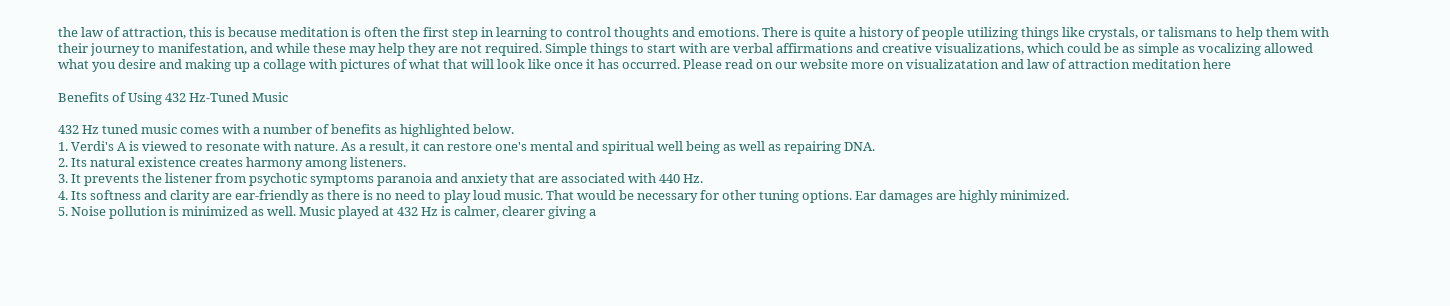the law of attraction, this is because meditation is often the first step in learning to control thoughts and emotions. There is quite a history of people utilizing things like crystals, or talismans to help them with their journey to manifestation, and while these may help they are not required. Simple things to start with are verbal affirmations and creative visualizations, which could be as simple as vocalizing allowed what you desire and making up a collage with pictures of what that will look like once it has occurred. Please read on our website more on visualizatation and law of attraction meditation here

Benefits of Using 432 Hz-Tuned Music

432 Hz tuned music comes with a number of benefits as highlighted below.
1. Verdi's A is viewed to resonate with nature. As a result, it can restore one's mental and spiritual well being as well as repairing DNA.
2. Its natural existence creates harmony among listeners.
3. It prevents the listener from psychotic symptoms paranoia and anxiety that are associated with 440 Hz.
4. Its softness and clarity are ear-friendly as there is no need to play loud music. That would be necessary for other tuning options. Ear damages are highly minimized.
5. Noise pollution is minimized as well. Music played at 432 Hz is calmer, clearer giving a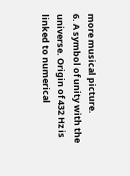more musical picture.
6. A symbol of unity with the universe. Origin of 432 Hz is linked to numerical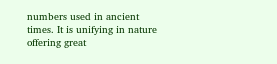numbers used in ancient times. It is unifying in nature offering great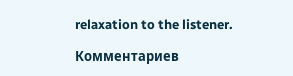relaxation to the listener.

Комментариев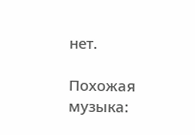нет.

Похожая музыка: